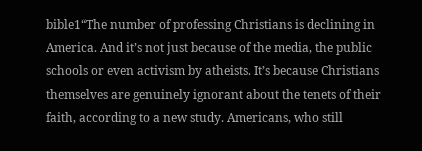bible1“The number of professing Christians is declining in America. And it’s not just because of the media, the public schools or even activism by atheists. It’s because Christians themselves are genuinely ignorant about the tenets of their faith, according to a new study. Americans, who still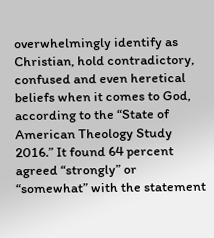overwhelmingly identify as Christian, hold contradictory, confused and even heretical beliefs when it comes to God, according to the “State of American Theology Study 2016.” It found 64 percent agreed “strongly” or “somewhat” with the statement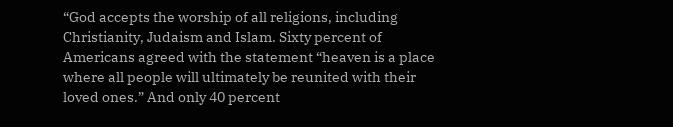“God accepts the worship of all religions, including Christianity, Judaism and Islam. Sixty percent of Americans agreed with the statement “heaven is a place where all people will ultimately be reunited with their loved ones.” And only 40 percent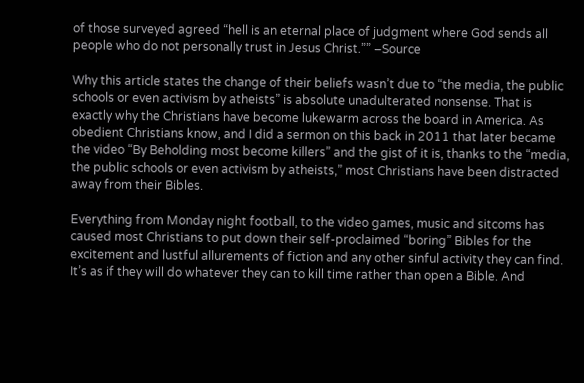of those surveyed agreed “hell is an eternal place of judgment where God sends all people who do not personally trust in Jesus Christ.”” –Source

Why this article states the change of their beliefs wasn’t due to “the media, the public schools or even activism by atheists” is absolute unadulterated nonsense. That is exactly why the Christians have become lukewarm across the board in America. As obedient Christians know, and I did a sermon on this back in 2011 that later became the video “By Beholding most become killers” and the gist of it is, thanks to the “media, the public schools or even activism by atheists,” most Christians have been distracted away from their Bibles.

Everything from Monday night football, to the video games, music and sitcoms has caused most Christians to put down their self-proclaimed “boring” Bibles for the excitement and lustful allurements of fiction and any other sinful activity they can find. It’s as if they will do whatever they can to kill time rather than open a Bible. And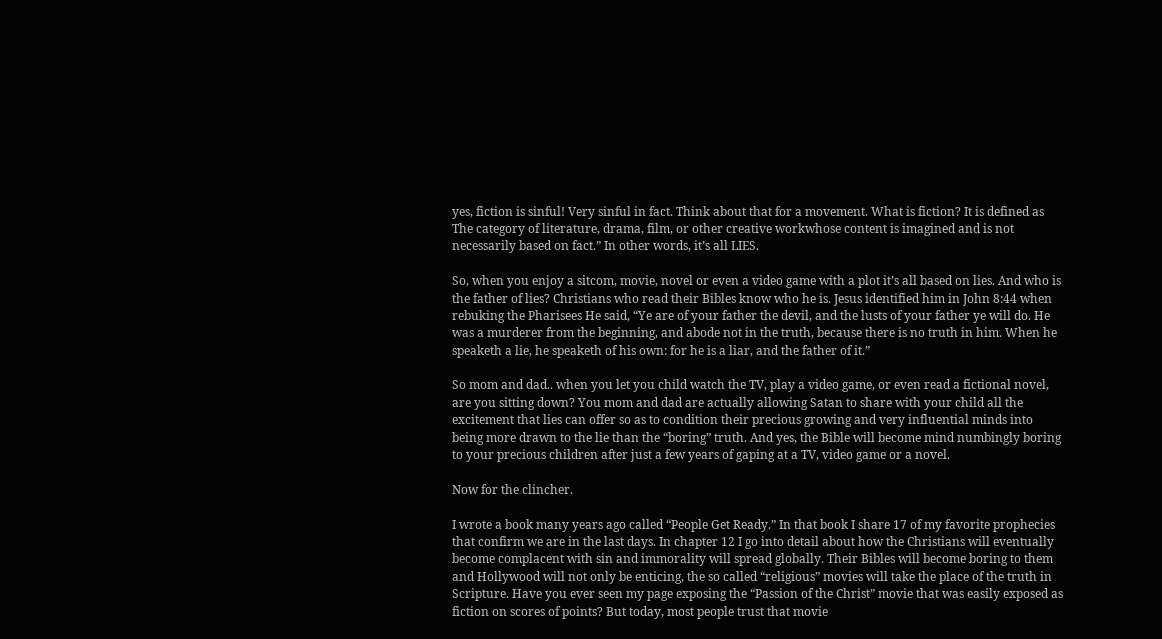yes, fiction is sinful! Very sinful in fact. Think about that for a movement. What is fiction? It is defined as The category of literature, drama, film, or other creative workwhose content is imagined and is not necessarily based on fact.” In other words, it’s all LIES.

So, when you enjoy a sitcom, movie, novel or even a video game with a plot it’s all based on lies. And who is the father of lies? Christians who read their Bibles know who he is. Jesus identified him in John 8:44 when rebuking the Pharisees He said, “Ye are of your father the devil, and the lusts of your father ye will do. He was a murderer from the beginning, and abode not in the truth, because there is no truth in him. When he speaketh a lie, he speaketh of his own: for he is a liar, and the father of it.”

So mom and dad.. when you let you child watch the TV, play a video game, or even read a fictional novel, are you sitting down? You mom and dad are actually allowing Satan to share with your child all the excitement that lies can offer so as to condition their precious growing and very influential minds into being more drawn to the lie than the “boring” truth. And yes, the Bible will become mind numbingly boring to your precious children after just a few years of gaping at a TV, video game or a novel.

Now for the clincher.

I wrote a book many years ago called “People Get Ready.” In that book I share 17 of my favorite prophecies that confirm we are in the last days. In chapter 12 I go into detail about how the Christians will eventually become complacent with sin and immorality will spread globally. Their Bibles will become boring to them and Hollywood will not only be enticing, the so called “religious” movies will take the place of the truth in Scripture. Have you ever seen my page exposing the “Passion of the Christ” movie that was easily exposed as fiction on scores of points? But today, most people trust that movie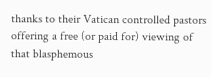thanks to their Vatican controlled pastors offering a free (or paid for) viewing of that blasphemous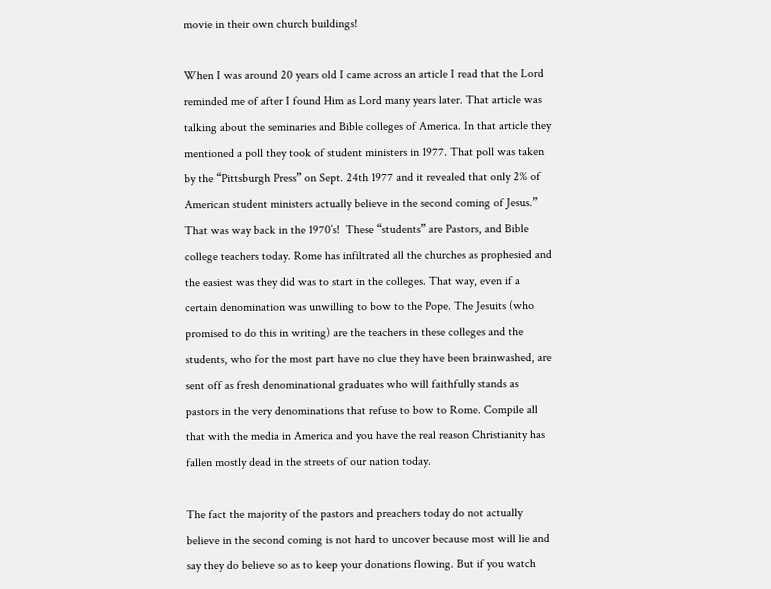movie in their own church buildings!

When I was around 20 years old I came across an article I read that the Lord reminded me of after I found Him as Lord many years later. That article was talking about the seminaries and Bible colleges of America. In that article they mentioned a poll they took of student ministers in 1977. That poll was taken by the “Pittsburgh Press” on Sept. 24th 1977 and it revealed that only 2% of American student ministers actually believe in the second coming of Jesus.” That was way back in the 1970’s!  These “students” are Pastors, and Bible college teachers today. Rome has infiltrated all the churches as prophesied and the easiest was they did was to start in the colleges. That way, even if a certain denomination was unwilling to bow to the Pope. The Jesuits (who promised to do this in writing) are the teachers in these colleges and the students, who for the most part have no clue they have been brainwashed, are sent off as fresh denominational graduates who will faithfully stands as pastors in the very denominations that refuse to bow to Rome. Compile all that with the media in America and you have the real reason Christianity has fallen mostly dead in the streets of our nation today.

The fact the majority of the pastors and preachers today do not actually believe in the second coming is not hard to uncover because most will lie and say they do believe so as to keep your donations flowing. But if you watch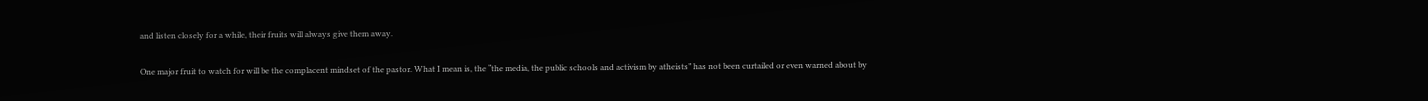and listen closely for a while, their fruits will always give them away.

One major fruit to watch for will be the complacent mindset of the pastor. What I mean is, the “the media, the public schools and activism by atheists” has not been curtailed or even warned about by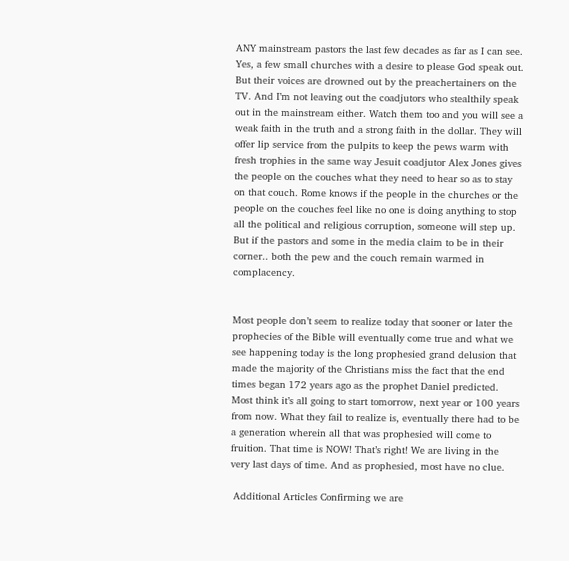ANY mainstream pastors the last few decades as far as I can see. Yes, a few small churches with a desire to please God speak out. But their voices are drowned out by the preachertainers on the TV. And I’m not leaving out the coadjutors who stealthily speak out in the mainstream either. Watch them too and you will see a weak faith in the truth and a strong faith in the dollar. They will offer lip service from the pulpits to keep the pews warm with fresh trophies in the same way Jesuit coadjutor Alex Jones gives the people on the couches what they need to hear so as to stay on that couch. Rome knows if the people in the churches or the people on the couches feel like no one is doing anything to stop all the political and religious corruption, someone will step up. But if the pastors and some in the media claim to be in their corner.. both the pew and the couch remain warmed in complacency.


Most people don’t seem to realize today that sooner or later the prophecies of the Bible will eventually come true and what we see happening today is the long prophesied grand delusion that made the majority of the Christians miss the fact that the end times began 172 years ago as the prophet Daniel predicted. Most think it’s all going to start tomorrow, next year or 100 years from now. What they fail to realize is, eventually there had to be a generation wherein all that was prophesied will come to fruition. That time is NOW! That’s right! We are living in the very last days of time. And as prophesied, most have no clue.

 Additional Articles Confirming we are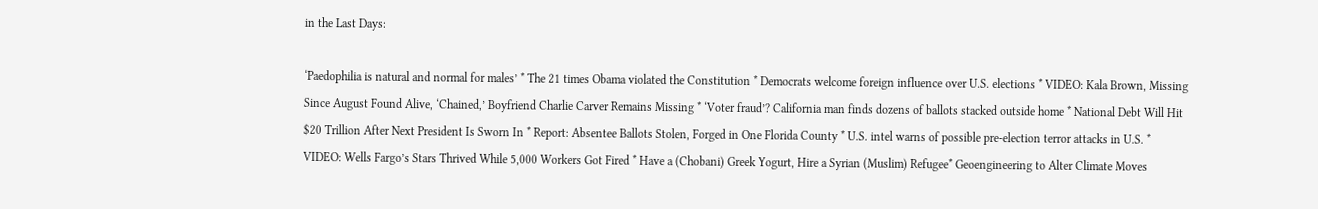in the Last Days:

‘Paedophilia is natural and normal for males’ * The 21 times Obama violated the Constitution * Democrats welcome foreign influence over U.S. elections * VIDEO: Kala Brown, Missing Since August Found Alive, ‘Chained,’ Boyfriend Charlie Carver Remains Missing * ‘Voter fraud’? California man finds dozens of ballots stacked outside home * National Debt Will Hit $20 Trillion After Next President Is Sworn In * Report: Absentee Ballots Stolen, Forged in One Florida County * U.S. intel warns of possible pre-election terror attacks in U.S. * VIDEO: Wells Fargo’s Stars Thrived While 5,000 Workers Got Fired * Have a (Chobani) Greek Yogurt, Hire a Syrian (Muslim) Refugee* Geoengineering to Alter Climate Moves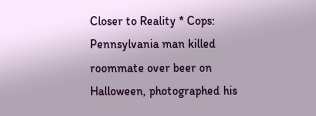Closer to Reality * Cops: Pennsylvania man killed roommate over beer on Halloween, photographed his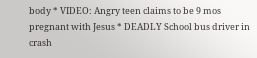body * VIDEO: Angry teen claims to be 9 mos pregnant with Jesus * DEADLY School bus driver in crash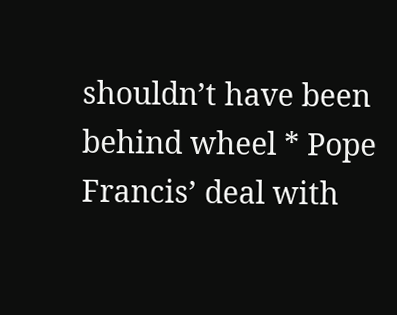shouldn’t have been behind wheel * Pope Francis’ deal with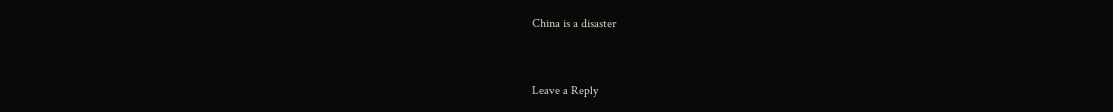China is a disaster


Leave a Reply